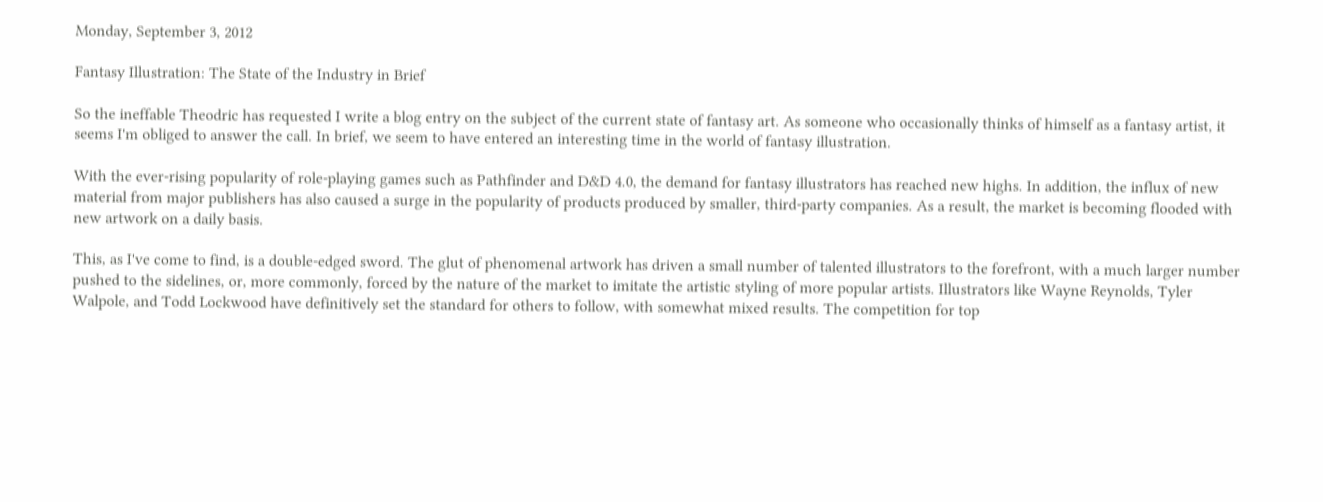Monday, September 3, 2012

Fantasy Illustration: The State of the Industry in Brief

So the ineffable Theodric has requested I write a blog entry on the subject of the current state of fantasy art. As someone who occasionally thinks of himself as a fantasy artist, it seems I'm obliged to answer the call. In brief, we seem to have entered an interesting time in the world of fantasy illustration.

With the ever-rising popularity of role-playing games such as Pathfinder and D&D 4.0, the demand for fantasy illustrators has reached new highs. In addition, the influx of new material from major publishers has also caused a surge in the popularity of products produced by smaller, third-party companies. As a result, the market is becoming flooded with new artwork on a daily basis.

This, as I've come to find, is a double-edged sword. The glut of phenomenal artwork has driven a small number of talented illustrators to the forefront, with a much larger number pushed to the sidelines, or, more commonly, forced by the nature of the market to imitate the artistic styling of more popular artists. Illustrators like Wayne Reynolds, Tyler Walpole, and Todd Lockwood have definitively set the standard for others to follow, with somewhat mixed results. The competition for top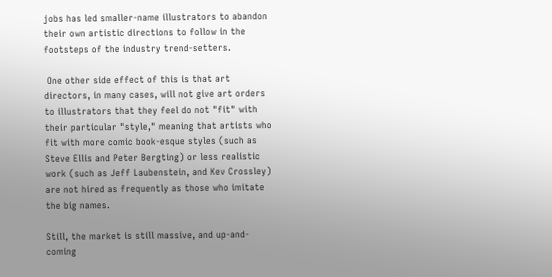jobs has led smaller-name illustrators to abandon their own artistic directions to follow in the footsteps of the industry trend-setters.

 One other side effect of this is that art directors, in many cases, will not give art orders to illustrators that they feel do not "fit" with their particular "style," meaning that artists who fit with more comic book-esque styles (such as Steve Ellis and Peter Bergting) or less realistic work (such as Jeff Laubenstein, and Kev Crossley) are not hired as frequently as those who imitate the big names.

Still, the market is still massive, and up-and-coming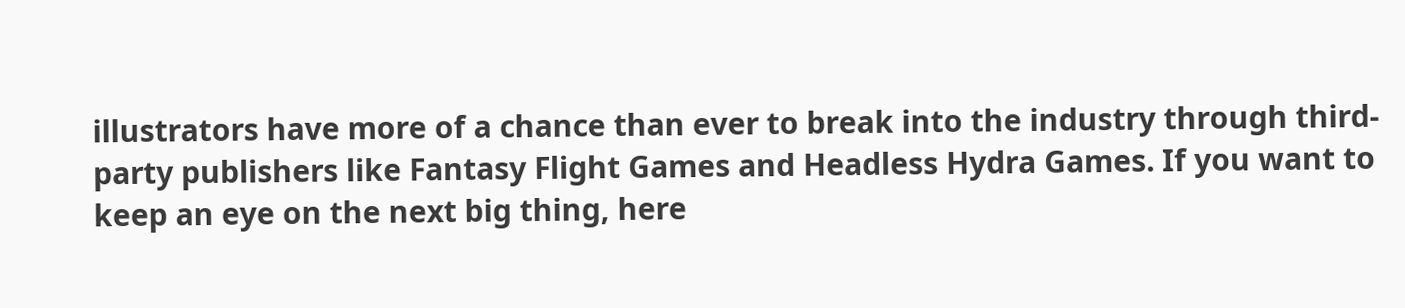illustrators have more of a chance than ever to break into the industry through third-party publishers like Fantasy Flight Games and Headless Hydra Games. If you want to keep an eye on the next big thing, here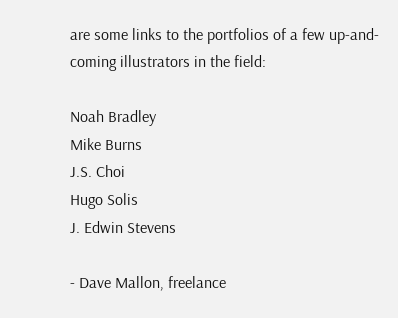are some links to the portfolios of a few up-and-coming illustrators in the field:

Noah Bradley
Mike Burns
J.S. Choi
Hugo Solis
J. Edwin Stevens

- Dave Mallon, freelance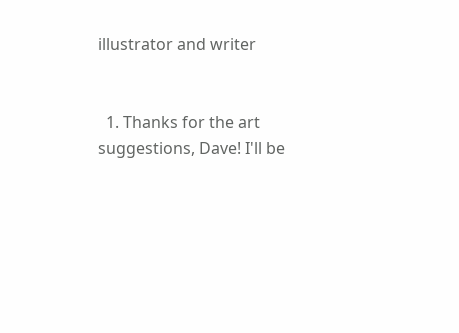illustrator and writer


  1. Thanks for the art suggestions, Dave! I'll be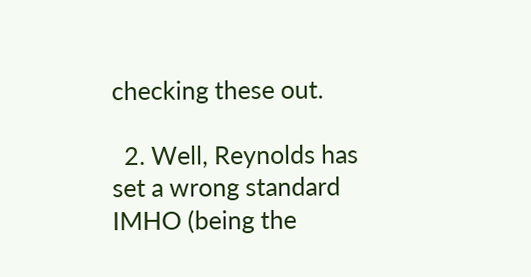checking these out.

  2. Well, Reynolds has set a wrong standard IMHO (being the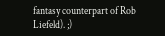fantasy counterpart of Rob Liefeld). ;)